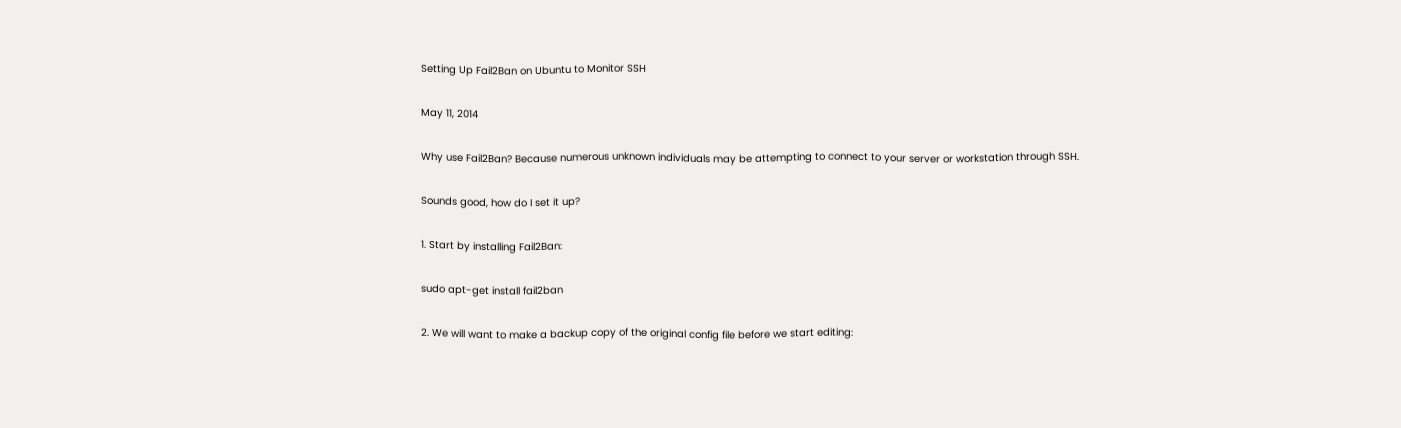Setting Up Fail2Ban on Ubuntu to Monitor SSH

May 11, 2014

Why use Fail2Ban? Because numerous unknown individuals may be attempting to connect to your server or workstation through SSH.

Sounds good, how do I set it up?

1. Start by installing Fail2Ban:

sudo apt-get install fail2ban

2. We will want to make a backup copy of the original config file before we start editing: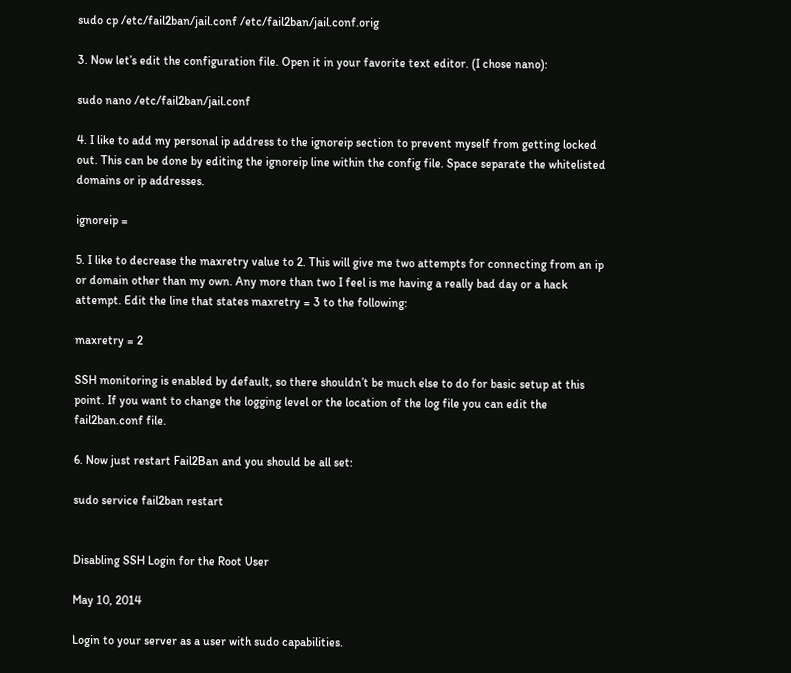sudo cp /etc/fail2ban/jail.conf /etc/fail2ban/jail.conf.orig

3. Now let’s edit the configuration file. Open it in your favorite text editor. (I chose nano):

sudo nano /etc/fail2ban/jail.conf

4. I like to add my personal ip address to the ignoreip section to prevent myself from getting locked out. This can be done by editing the ignoreip line within the config file. Space separate the whitelisted domains or ip addresses.

ignoreip =

5. I like to decrease the maxretry value to 2. This will give me two attempts for connecting from an ip or domain other than my own. Any more than two I feel is me having a really bad day or a hack attempt. Edit the line that states maxretry = 3 to the following:

maxretry = 2

SSH monitoring is enabled by default, so there shouldn’t be much else to do for basic setup at this point. If you want to change the logging level or the location of the log file you can edit the fail2ban.conf file.

6. Now just restart Fail2Ban and you should be all set:

sudo service fail2ban restart


Disabling SSH Login for the Root User

May 10, 2014

Login to your server as a user with sudo capabilities.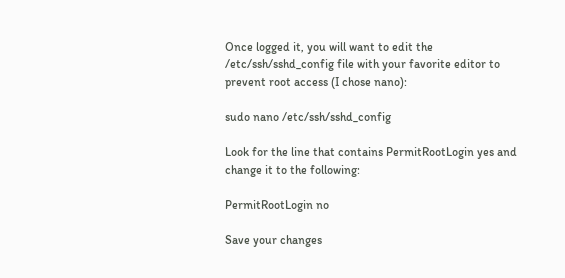Once logged it, you will want to edit the /etc/ssh/sshd_config file with your favorite editor to prevent root access (I chose nano):

sudo nano /etc/ssh/sshd_config

Look for the line that contains PermitRootLogin yes and change it to the following:

PermitRootLogin no

Save your changes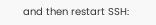and then restart SSH: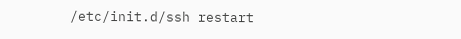/etc/init.d/ssh restart